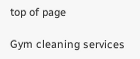top of page

Gym cleaning services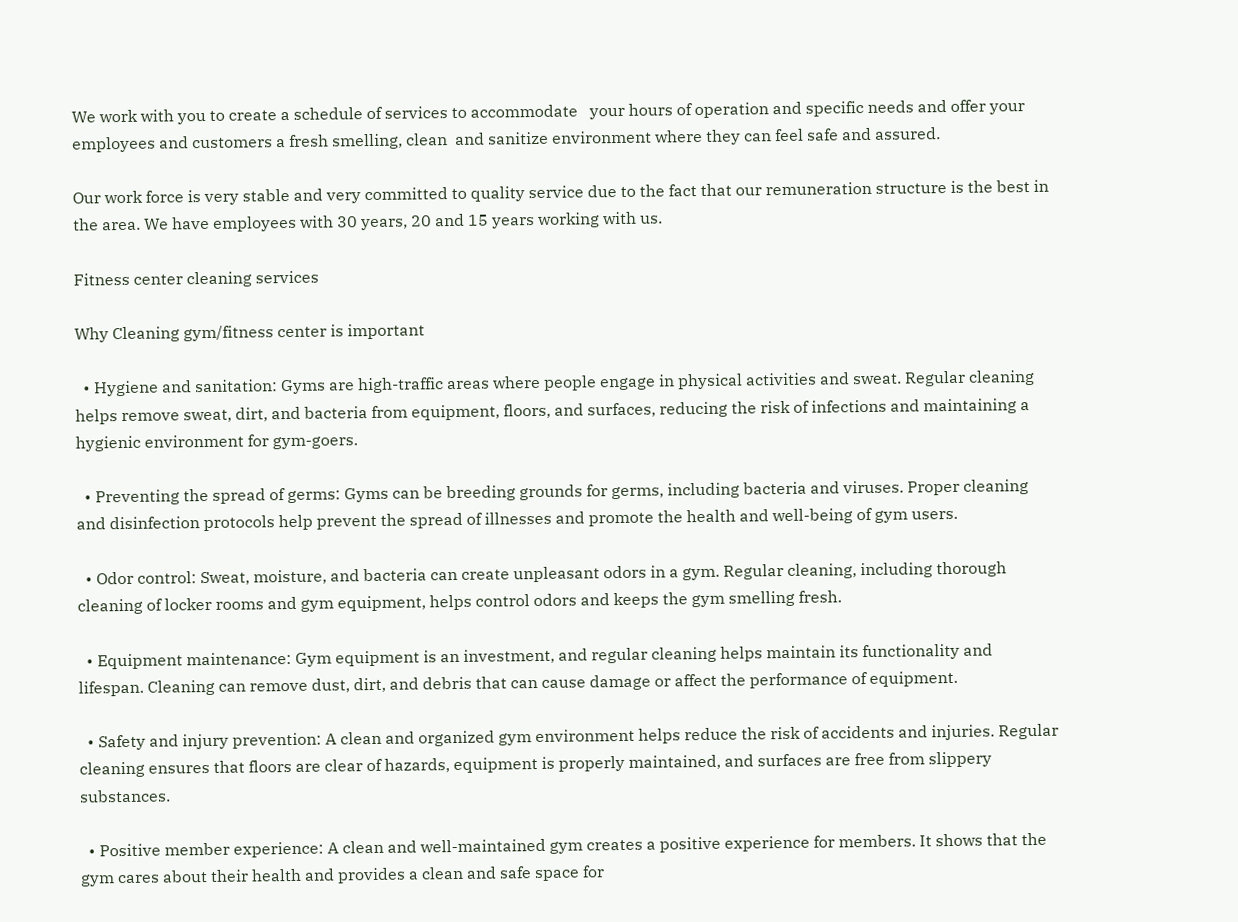We work with you to create a schedule of services to accommodate   your hours of operation and specific needs and offer your employees and customers a fresh smelling, clean  and sanitize environment where they can feel safe and assured.

Our work force is very stable and very committed to quality service due to the fact that our remuneration structure is the best in the area. We have employees with 30 years, 20 and 15 years working with us.

Fitness center cleaning services

Why Cleaning gym/fitness center is important

  • Hygiene and sanitation: Gyms are high-traffic areas where people engage in physical activities and sweat. Regular cleaning helps remove sweat, dirt, and bacteria from equipment, floors, and surfaces, reducing the risk of infections and maintaining a hygienic environment for gym-goers.

  • Preventing the spread of germs: Gyms can be breeding grounds for germs, including bacteria and viruses. Proper cleaning and disinfection protocols help prevent the spread of illnesses and promote the health and well-being of gym users.

  • Odor control: Sweat, moisture, and bacteria can create unpleasant odors in a gym. Regular cleaning, including thorough cleaning of locker rooms and gym equipment, helps control odors and keeps the gym smelling fresh.

  • Equipment maintenance: Gym equipment is an investment, and regular cleaning helps maintain its functionality and lifespan. Cleaning can remove dust, dirt, and debris that can cause damage or affect the performance of equipment.

  • Safety and injury prevention: A clean and organized gym environment helps reduce the risk of accidents and injuries. Regular cleaning ensures that floors are clear of hazards, equipment is properly maintained, and surfaces are free from slippery substances.

  • Positive member experience: A clean and well-maintained gym creates a positive experience for members. It shows that the gym cares about their health and provides a clean and safe space for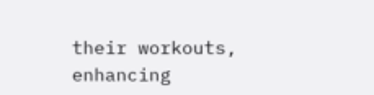their workouts, enhancing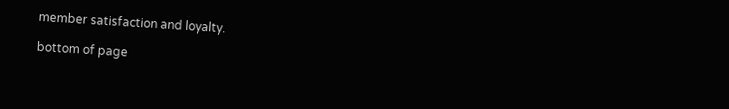member satisfaction and loyalty.

bottom of page